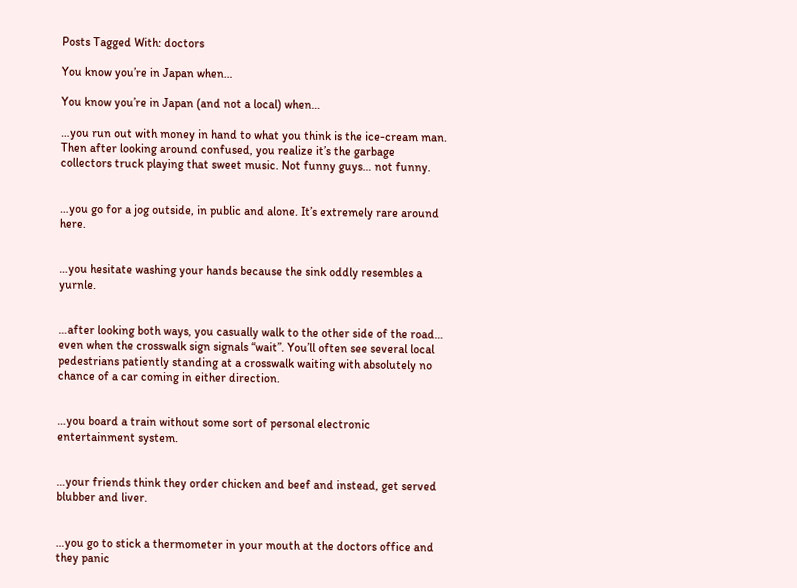Posts Tagged With: doctors

You know you’re in Japan when…

You know you’re in Japan (and not a local) when…

…you run out with money in hand to what you think is the ice-cream man. Then after looking around confused, you realize it’s the garbage collectors truck playing that sweet music. Not funny guys… not funny.


…you go for a jog outside, in public and alone. It’s extremely rare around here.


…you hesitate washing your hands because the sink oddly resembles a yurnle.


…after looking both ways, you casually walk to the other side of the road… even when the crosswalk sign signals “wait”. You’ll often see several local pedestrians patiently standing at a crosswalk waiting with absolutely no chance of a car coming in either direction.


…you board a train without some sort of personal electronic entertainment system.


…your friends think they order chicken and beef and instead, get served blubber and liver.


…you go to stick a thermometer in your mouth at the doctors office and they panic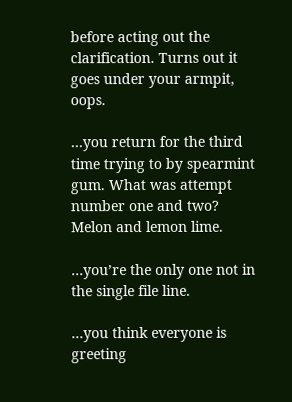before acting out the clarification. Turns out it goes under your armpit, oops.

…you return for the third time trying to by spearmint gum. What was attempt number one and two? Melon and lemon lime.

…you’re the only one not in the single file line.

…you think everyone is greeting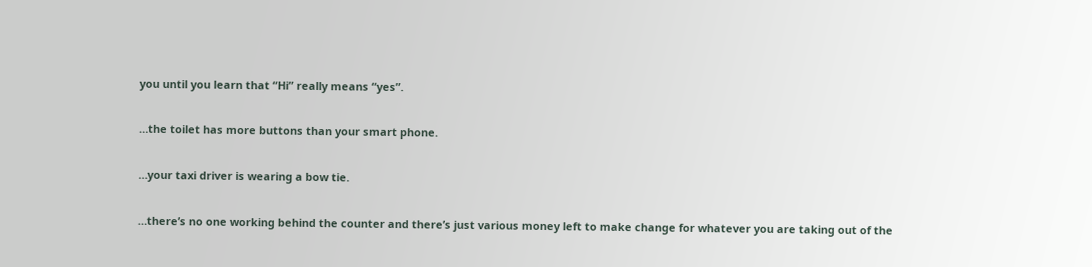you until you learn that “Hi” really means “yes”.

…the toilet has more buttons than your smart phone.

…your taxi driver is wearing a bow tie.

…there’s no one working behind the counter and there’s just various money left to make change for whatever you are taking out of the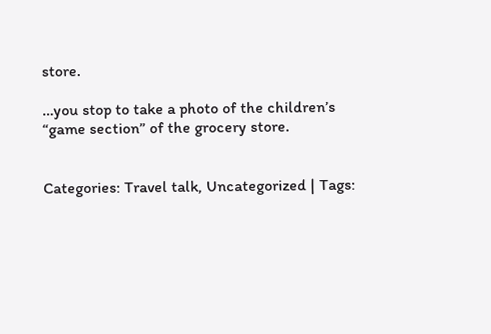store.

…you stop to take a photo of the children’s “game section” of the grocery store.


Categories: Travel talk, Uncategorized | Tags: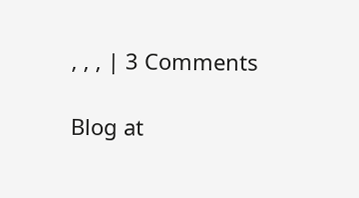, , , | 3 Comments

Blog at